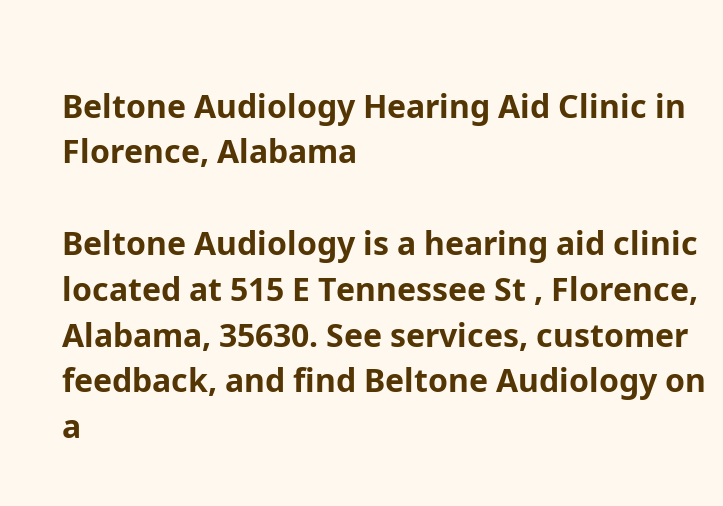Beltone Audiology Hearing Aid Clinic in Florence, Alabama

Beltone Audiology is a hearing aid clinic located at 515 E Tennessee St , Florence, Alabama, 35630. See services, customer feedback, and find Beltone Audiology on a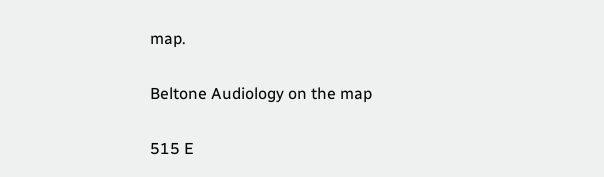map.

Beltone Audiology on the map

515 E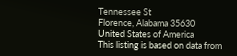Tennessee St
Florence, Alabama 35630
United States of America
This listing is based on data from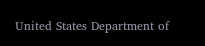United States Department of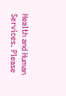Health and Human Services. Please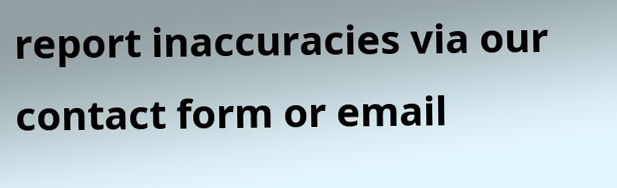report inaccuracies via our contact form or email